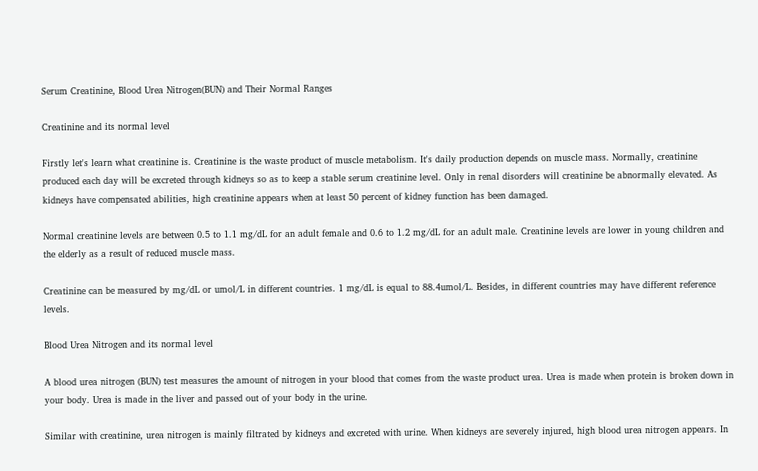Serum Creatinine, Blood Urea Nitrogen(BUN) and Their Normal Ranges

Creatinine and its normal level

Firstly let's learn what creatinine is. Creatinine is the waste product of muscle metabolism. It's daily production depends on muscle mass. Normally, creatinine produced each day will be excreted through kidneys so as to keep a stable serum creatinine level. Only in renal disorders will creatinine be abnormally elevated. As kidneys have compensated abilities, high creatinine appears when at least 50 percent of kidney function has been damaged.

Normal creatinine levels are between 0.5 to 1.1 mg/dL for an adult female and 0.6 to 1.2 mg/dL for an adult male. Creatinine levels are lower in young children and the elderly as a result of reduced muscle mass.

Creatinine can be measured by mg/dL or umol/L in different countries. 1 mg/dL is equal to 88.4umol/L. Besides, in different countries may have different reference levels.

Blood Urea Nitrogen and its normal level

A blood urea nitrogen (BUN) test measures the amount of nitrogen in your blood that comes from the waste product urea. Urea is made when protein is broken down in your body. Urea is made in the liver and passed out of your body in the urine.

Similar with creatinine, urea nitrogen is mainly filtrated by kidneys and excreted with urine. When kidneys are severely injured, high blood urea nitrogen appears. In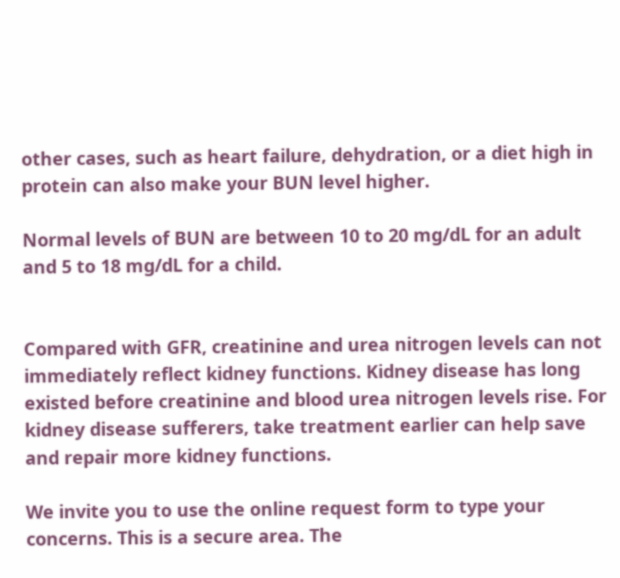other cases, such as heart failure, dehydration, or a diet high in protein can also make your BUN level higher.

Normal levels of BUN are between 10 to 20 mg/dL for an adult and 5 to 18 mg/dL for a child.


Compared with GFR, creatinine and urea nitrogen levels can not immediately reflect kidney functions. Kidney disease has long existed before creatinine and blood urea nitrogen levels rise. For kidney disease sufferers, take treatment earlier can help save and repair more kidney functions.

We invite you to use the online request form to type your concerns. This is a secure area. The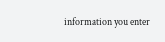information you enter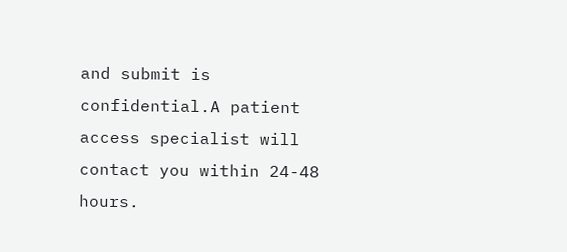and submit is confidential.A patient access specialist will contact you within 24-48 hours.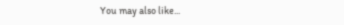You may also like...